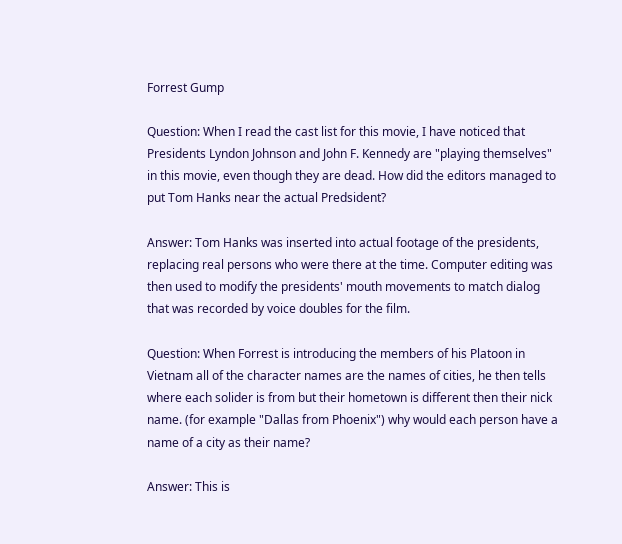Forrest Gump

Question: When I read the cast list for this movie, I have noticed that Presidents Lyndon Johnson and John F. Kennedy are "playing themselves" in this movie, even though they are dead. How did the editors managed to put Tom Hanks near the actual Predsident?

Answer: Tom Hanks was inserted into actual footage of the presidents, replacing real persons who were there at the time. Computer editing was then used to modify the presidents' mouth movements to match dialog that was recorded by voice doubles for the film.

Question: When Forrest is introducing the members of his Platoon in Vietnam all of the character names are the names of cities, he then tells where each solider is from but their hometown is different then their nick name. (for example "Dallas from Phoenix") why would each person have a name of a city as their name?

Answer: This is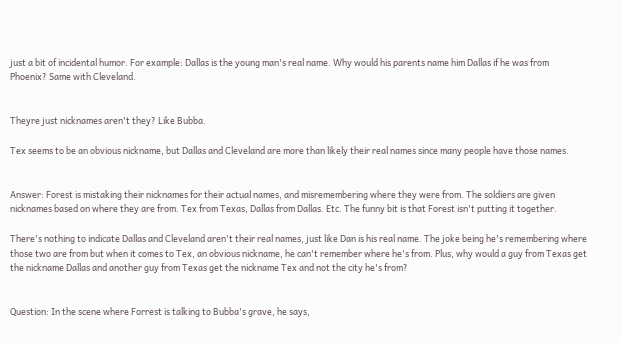just a bit of incidental humor. For example: Dallas is the young man's real name. Why would his parents name him Dallas if he was from Phoenix? Same with Cleveland.


Theyre just nicknames aren't they? Like Bubba.

Tex seems to be an obvious nickname, but Dallas and Cleveland are more than likely their real names since many people have those names.


Answer: Forest is mistaking their nicknames for their actual names, and misremembering where they were from. The soldiers are given nicknames based on where they are from. Tex from Texas, Dallas from Dallas. Etc. The funny bit is that Forest isn't putting it together.

There's nothing to indicate Dallas and Cleveland aren't their real names, just like Dan is his real name. The joke being he's remembering where those two are from but when it comes to Tex, an obvious nickname, he can't remember where he's from. Plus, why would a guy from Texas get the nickname Dallas and another guy from Texas get the nickname Tex and not the city he's from?


Question: In the scene where Forrest is talking to Bubba's grave, he says,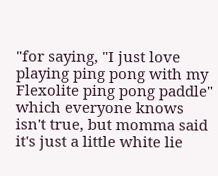"for saying, "I just love playing ping pong with my Flexolite ping pong paddle" which everyone knows isn't true, but momma said it's just a little white lie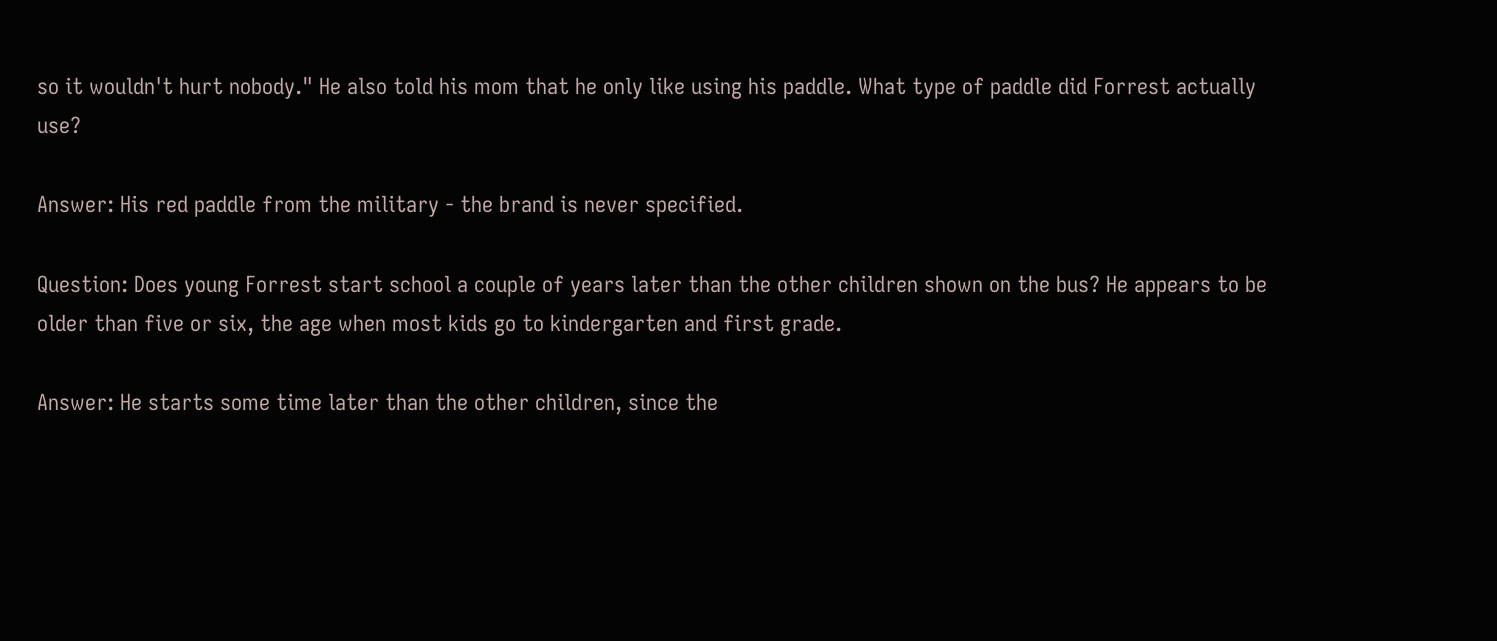so it wouldn't hurt nobody." He also told his mom that he only like using his paddle. What type of paddle did Forrest actually use?

Answer: His red paddle from the military - the brand is never specified.

Question: Does young Forrest start school a couple of years later than the other children shown on the bus? He appears to be older than five or six, the age when most kids go to kindergarten and first grade.

Answer: He starts some time later than the other children, since the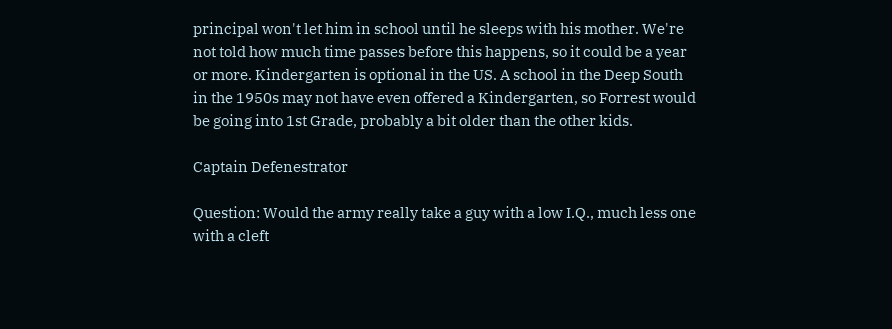principal won't let him in school until he sleeps with his mother. We're not told how much time passes before this happens, so it could be a year or more. Kindergarten is optional in the US. A school in the Deep South in the 1950s may not have even offered a Kindergarten, so Forrest would be going into 1st Grade, probably a bit older than the other kids.

Captain Defenestrator

Question: Would the army really take a guy with a low I.Q., much less one with a cleft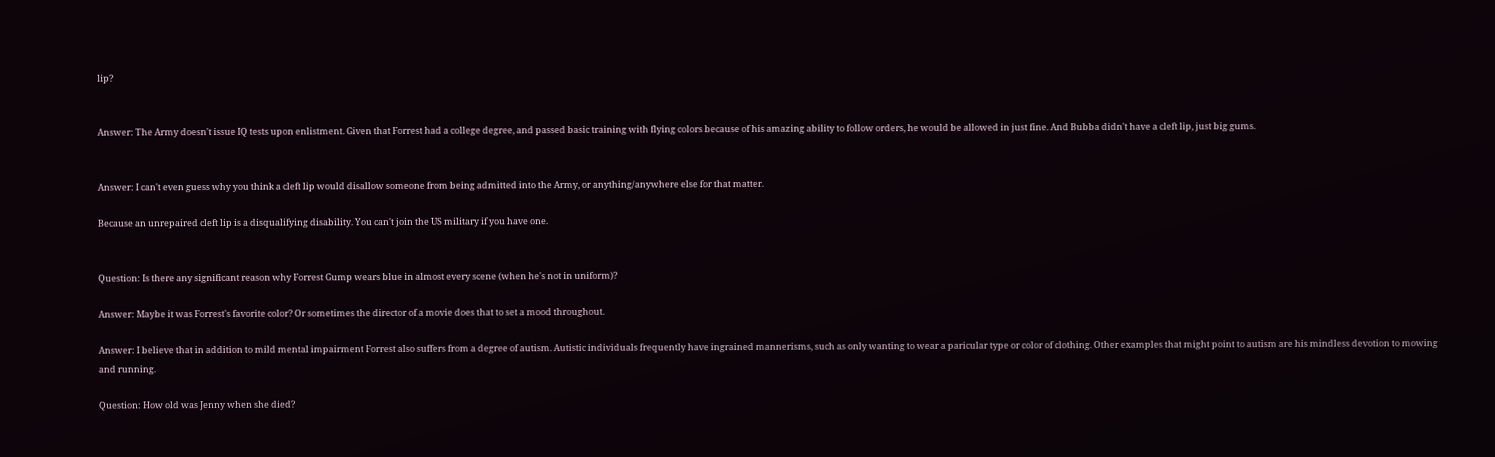lip?


Answer: The Army doesn't issue IQ tests upon enlistment. Given that Forrest had a college degree, and passed basic training with flying colors because of his amazing ability to follow orders, he would be allowed in just fine. And Bubba didn't have a cleft lip, just big gums.


Answer: I can't even guess why you think a cleft lip would disallow someone from being admitted into the Army, or anything/anywhere else for that matter.

Because an unrepaired cleft lip is a disqualifying disability. You can't join the US military if you have one.


Question: Is there any significant reason why Forrest Gump wears blue in almost every scene (when he's not in uniform)?

Answer: Maybe it was Forrest's favorite color? Or sometimes the director of a movie does that to set a mood throughout.

Answer: I believe that in addition to mild mental impairment Forrest also suffers from a degree of autism. Autistic individuals frequently have ingrained mannerisms, such as only wanting to wear a paricular type or color of clothing. Other examples that might point to autism are his mindless devotion to mowing and running.

Question: How old was Jenny when she died?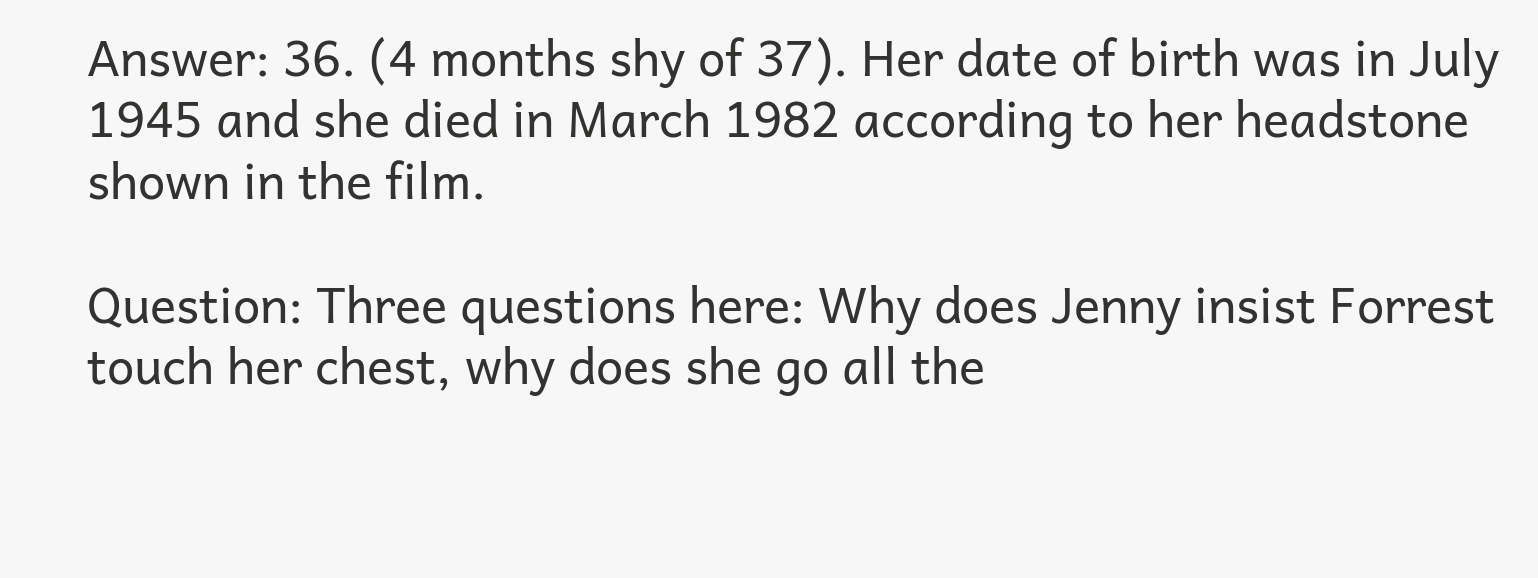Answer: 36. (4 months shy of 37). Her date of birth was in July 1945 and she died in March 1982 according to her headstone shown in the film.

Question: Three questions here: Why does Jenny insist Forrest touch her chest, why does she go all the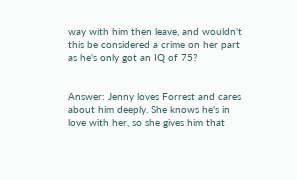way with him then leave, and wouldn't this be considered a crime on her part as he's only got an IQ of 75?


Answer: Jenny loves Forrest and cares about him deeply. She knows he's in love with her, so she gives him that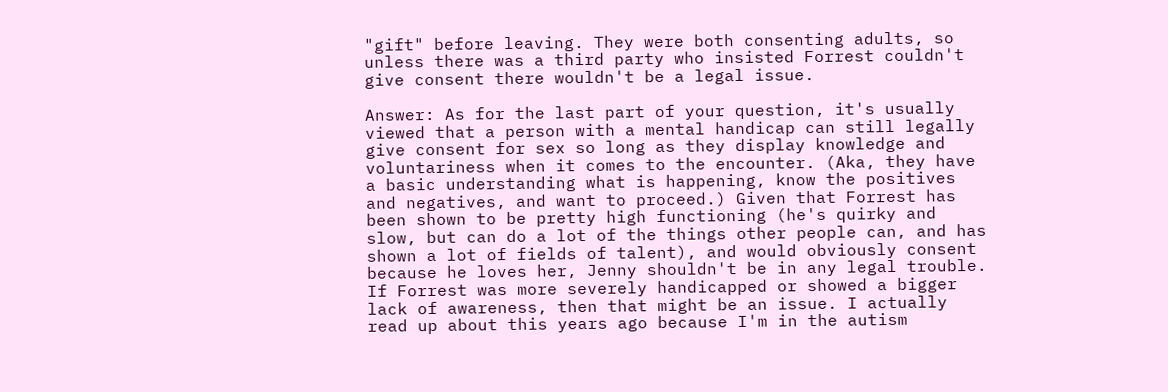"gift" before leaving. They were both consenting adults, so unless there was a third party who insisted Forrest couldn't give consent there wouldn't be a legal issue.

Answer: As for the last part of your question, it's usually viewed that a person with a mental handicap can still legally give consent for sex so long as they display knowledge and voluntariness when it comes to the encounter. (Aka, they have a basic understanding what is happening, know the positives and negatives, and want to proceed.) Given that Forrest has been shown to be pretty high functioning (he's quirky and slow, but can do a lot of the things other people can, and has shown a lot of fields of talent), and would obviously consent because he loves her, Jenny shouldn't be in any legal trouble. If Forrest was more severely handicapped or showed a bigger lack of awareness, then that might be an issue. I actually read up about this years ago because I'm in the autism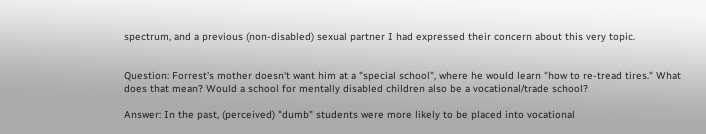spectrum, and a previous (non-disabled) sexual partner I had expressed their concern about this very topic.


Question: Forrest's mother doesn't want him at a "special school", where he would learn "how to re-tread tires." What does that mean? Would a school for mentally disabled children also be a vocational/trade school?

Answer: In the past, (perceived) "dumb" students were more likely to be placed into vocational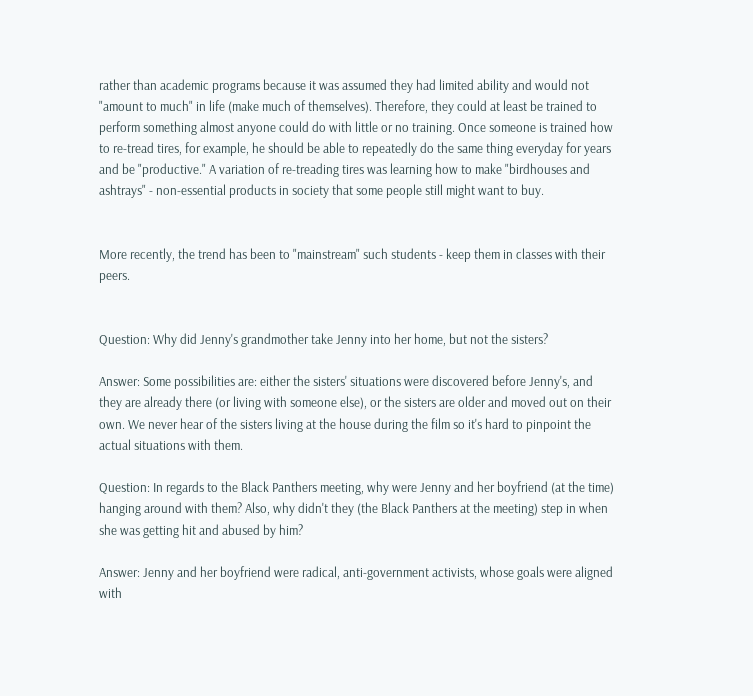rather than academic programs because it was assumed they had limited ability and would not "amount to much" in life (make much of themselves). Therefore, they could at least be trained to perform something almost anyone could do with little or no training. Once someone is trained how to re-tread tires, for example, he should be able to repeatedly do the same thing everyday for years and be "productive." A variation of re-treading tires was learning how to make "birdhouses and ashtrays" - non-essential products in society that some people still might want to buy.


More recently, the trend has been to "mainstream" such students - keep them in classes with their peers.


Question: Why did Jenny's grandmother take Jenny into her home, but not the sisters?

Answer: Some possibilities are: either the sisters' situations were discovered before Jenny's, and they are already there (or living with someone else), or the sisters are older and moved out on their own. We never hear of the sisters living at the house during the film so it's hard to pinpoint the actual situations with them.

Question: In regards to the Black Panthers meeting, why were Jenny and her boyfriend (at the time) hanging around with them? Also, why didn't they (the Black Panthers at the meeting) step in when she was getting hit and abused by him?

Answer: Jenny and her boyfriend were radical, anti-government activists, whose goals were aligned with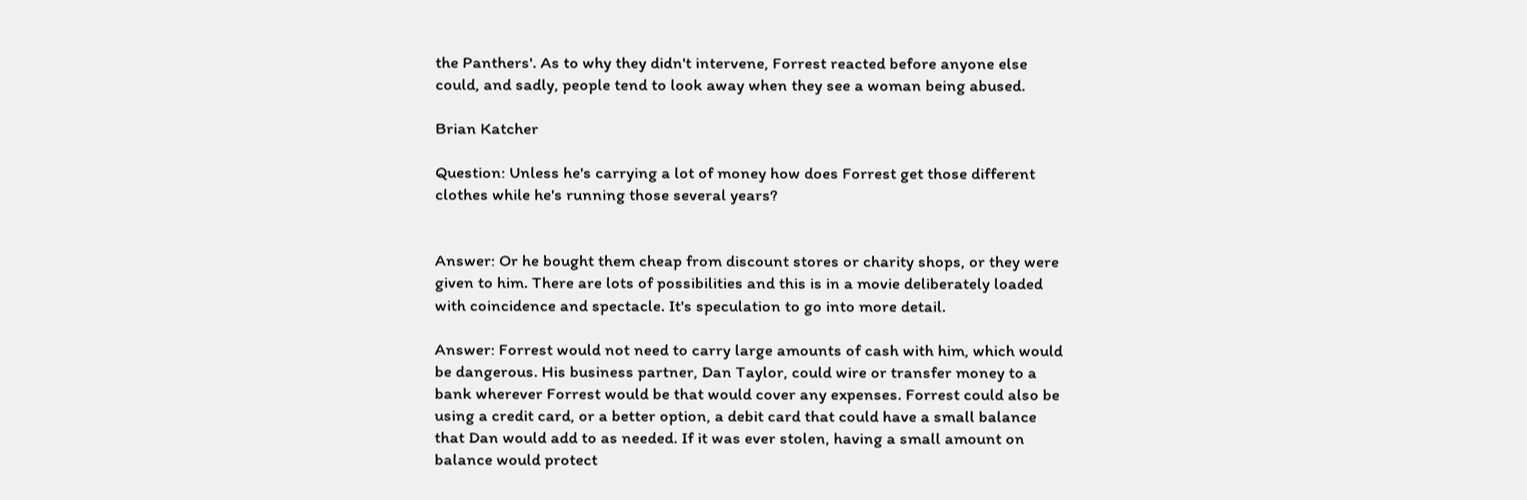the Panthers'. As to why they didn't intervene, Forrest reacted before anyone else could, and sadly, people tend to look away when they see a woman being abused.

Brian Katcher

Question: Unless he's carrying a lot of money how does Forrest get those different clothes while he's running those several years?


Answer: Or he bought them cheap from discount stores or charity shops, or they were given to him. There are lots of possibilities and this is in a movie deliberately loaded with coincidence and spectacle. It's speculation to go into more detail.

Answer: Forrest would not need to carry large amounts of cash with him, which would be dangerous. His business partner, Dan Taylor, could wire or transfer money to a bank wherever Forrest would be that would cover any expenses. Forrest could also be using a credit card, or a better option, a debit card that could have a small balance that Dan would add to as needed. If it was ever stolen, having a small amount on balance would protect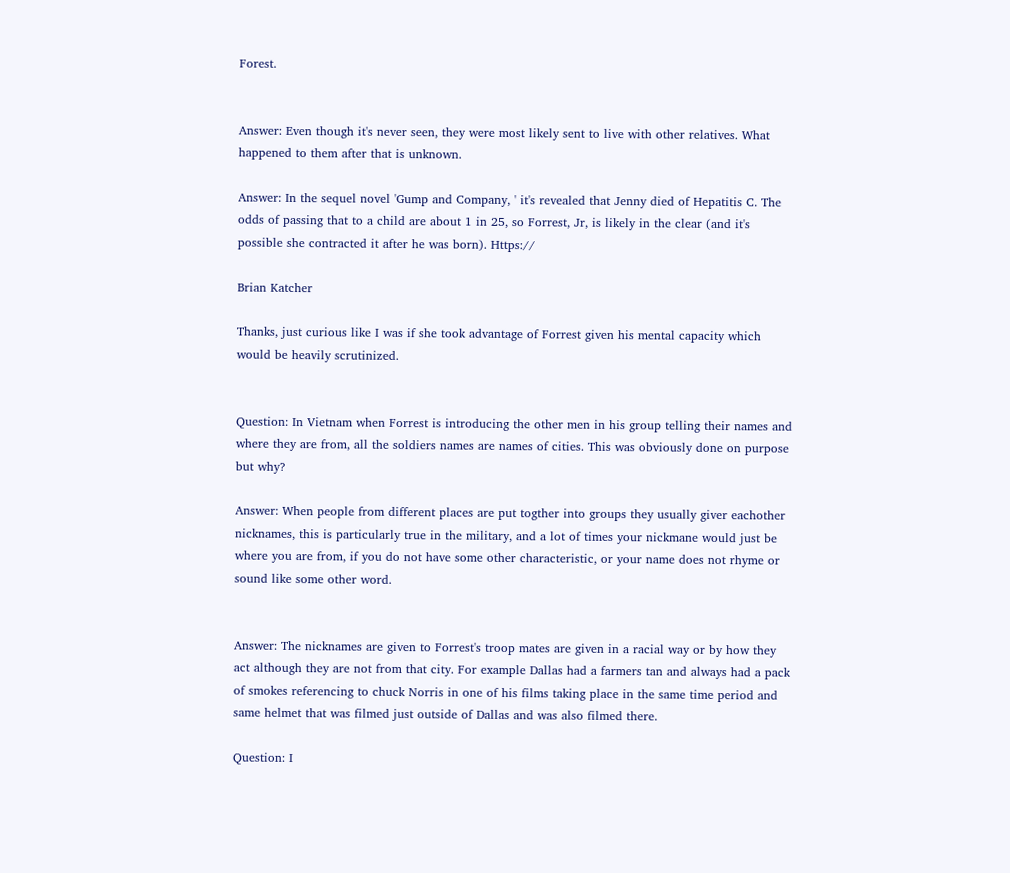Forest.


Answer: Even though it's never seen, they were most likely sent to live with other relatives. What happened to them after that is unknown.

Answer: In the sequel novel 'Gump and Company, ' it's revealed that Jenny died of Hepatitis C. The odds of passing that to a child are about 1 in 25, so Forrest, Jr, is likely in the clear (and it's possible she contracted it after he was born). Https://

Brian Katcher

Thanks, just curious like I was if she took advantage of Forrest given his mental capacity which would be heavily scrutinized.


Question: In Vietnam when Forrest is introducing the other men in his group telling their names and where they are from, all the soldiers names are names of cities. This was obviously done on purpose but why?

Answer: When people from different places are put togther into groups they usually giver eachother nicknames, this is particularly true in the military, and a lot of times your nickmane would just be where you are from, if you do not have some other characteristic, or your name does not rhyme or sound like some other word.


Answer: The nicknames are given to Forrest's troop mates are given in a racial way or by how they act although they are not from that city. For example Dallas had a farmers tan and always had a pack of smokes referencing to chuck Norris in one of his films taking place in the same time period and same helmet that was filmed just outside of Dallas and was also filmed there.

Question: I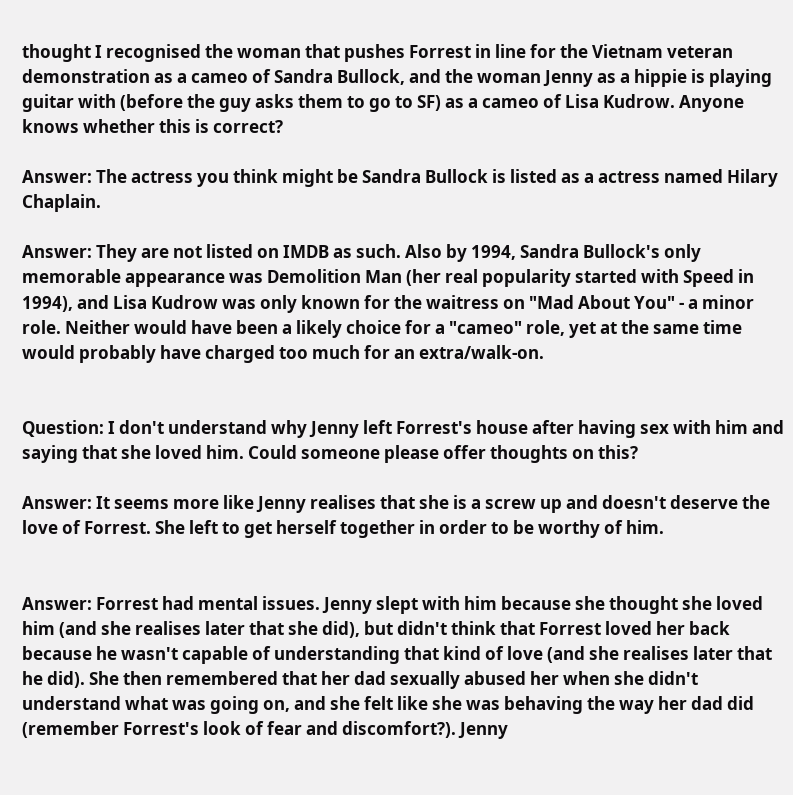thought I recognised the woman that pushes Forrest in line for the Vietnam veteran demonstration as a cameo of Sandra Bullock, and the woman Jenny as a hippie is playing guitar with (before the guy asks them to go to SF) as a cameo of Lisa Kudrow. Anyone knows whether this is correct?

Answer: The actress you think might be Sandra Bullock is listed as a actress named Hilary Chaplain.

Answer: They are not listed on IMDB as such. Also by 1994, Sandra Bullock's only memorable appearance was Demolition Man (her real popularity started with Speed in 1994), and Lisa Kudrow was only known for the waitress on "Mad About You" - a minor role. Neither would have been a likely choice for a "cameo" role, yet at the same time would probably have charged too much for an extra/walk-on.


Question: I don't understand why Jenny left Forrest's house after having sex with him and saying that she loved him. Could someone please offer thoughts on this?

Answer: It seems more like Jenny realises that she is a screw up and doesn't deserve the love of Forrest. She left to get herself together in order to be worthy of him.


Answer: Forrest had mental issues. Jenny slept with him because she thought she loved him (and she realises later that she did), but didn't think that Forrest loved her back because he wasn't capable of understanding that kind of love (and she realises later that he did). She then remembered that her dad sexually abused her when she didn't understand what was going on, and she felt like she was behaving the way her dad did (remember Forrest's look of fear and discomfort?). Jenny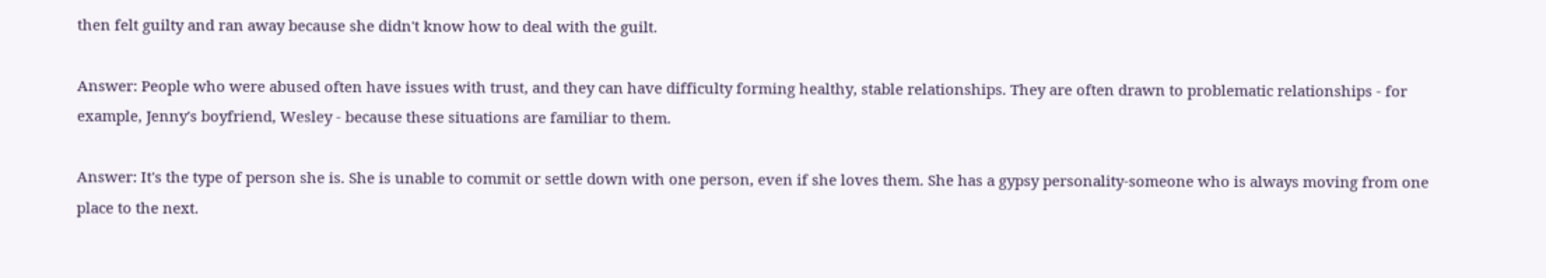then felt guilty and ran away because she didn't know how to deal with the guilt.

Answer: People who were abused often have issues with trust, and they can have difficulty forming healthy, stable relationships. They are often drawn to problematic relationships - for example, Jenny's boyfriend, Wesley - because these situations are familiar to them.

Answer: It's the type of person she is. She is unable to commit or settle down with one person, even if she loves them. She has a gypsy personality-someone who is always moving from one place to the next.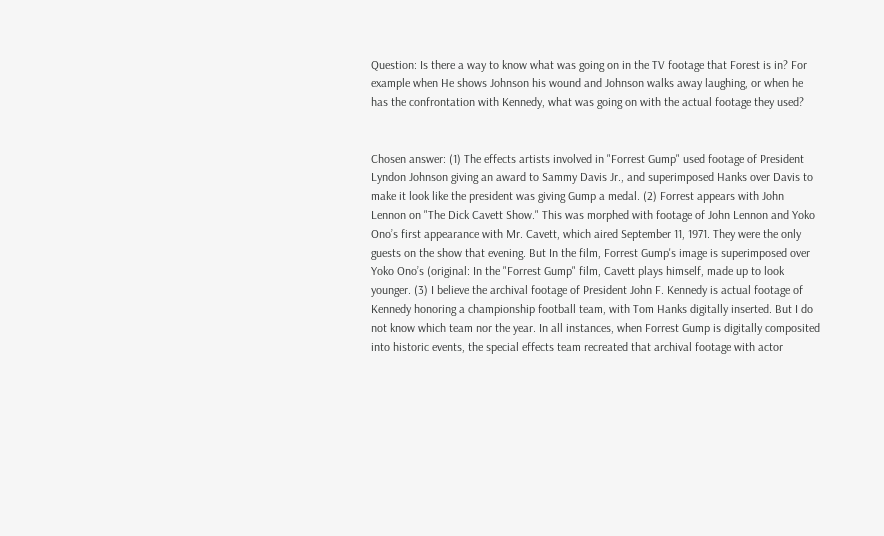Question: Is there a way to know what was going on in the TV footage that Forest is in? For example when He shows Johnson his wound and Johnson walks away laughing, or when he has the confrontation with Kennedy, what was going on with the actual footage they used?


Chosen answer: (1) The effects artists involved in "Forrest Gump" used footage of President Lyndon Johnson giving an award to Sammy Davis Jr., and superimposed Hanks over Davis to make it look like the president was giving Gump a medal. (2) Forrest appears with John Lennon on "The Dick Cavett Show." This was morphed with footage of John Lennon and Yoko Ono’s first appearance with Mr. Cavett, which aired September 11, 1971. They were the only guests on the show that evening. But In the film, Forrest Gump's image is superimposed over Yoko Ono’s (original: In the "Forrest Gump" film, Cavett plays himself, made up to look younger. (3) I believe the archival footage of President John F. Kennedy is actual footage of Kennedy honoring a championship football team, with Tom Hanks digitally inserted. But I do not know which team nor the year. In all instances, when Forrest Gump is digitally composited into historic events, the special effects team recreated that archival footage with actor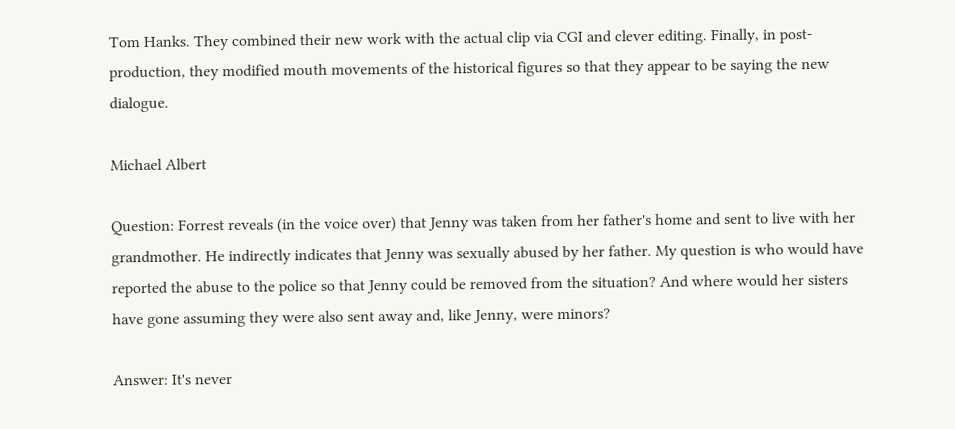Tom Hanks. They combined their new work with the actual clip via CGI and clever editing. Finally, in post-production, they modified mouth movements of the historical figures so that they appear to be saying the new dialogue.

Michael Albert

Question: Forrest reveals (in the voice over) that Jenny was taken from her father's home and sent to live with her grandmother. He indirectly indicates that Jenny was sexually abused by her father. My question is who would have reported the abuse to the police so that Jenny could be removed from the situation? And where would her sisters have gone assuming they were also sent away and, like Jenny, were minors?

Answer: It's never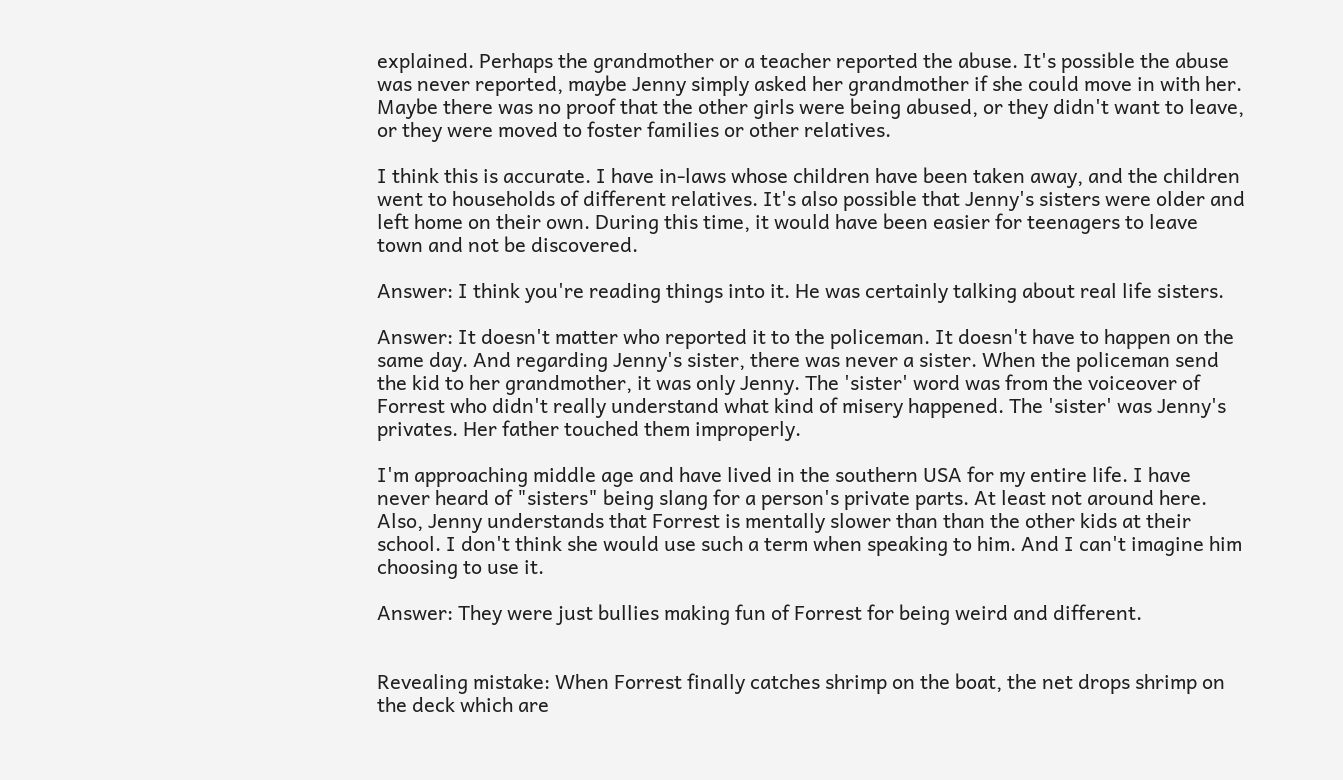explained. Perhaps the grandmother or a teacher reported the abuse. It's possible the abuse was never reported, maybe Jenny simply asked her grandmother if she could move in with her. Maybe there was no proof that the other girls were being abused, or they didn't want to leave, or they were moved to foster families or other relatives.

I think this is accurate. I have in-laws whose children have been taken away, and the children went to households of different relatives. It's also possible that Jenny's sisters were older and left home on their own. During this time, it would have been easier for teenagers to leave town and not be discovered.

Answer: I think you're reading things into it. He was certainly talking about real life sisters.

Answer: It doesn't matter who reported it to the policeman. It doesn't have to happen on the same day. And regarding Jenny's sister, there was never a sister. When the policeman send the kid to her grandmother, it was only Jenny. The 'sister' word was from the voiceover of Forrest who didn't really understand what kind of misery happened. The 'sister' was Jenny's privates. Her father touched them improperly.

I'm approaching middle age and have lived in the southern USA for my entire life. I have never heard of "sisters" being slang for a person's private parts. At least not around here. Also, Jenny understands that Forrest is mentally slower than than the other kids at their school. I don't think she would use such a term when speaking to him. And I can't imagine him choosing to use it.

Answer: They were just bullies making fun of Forrest for being weird and different.


Revealing mistake: When Forrest finally catches shrimp on the boat, the net drops shrimp on the deck which are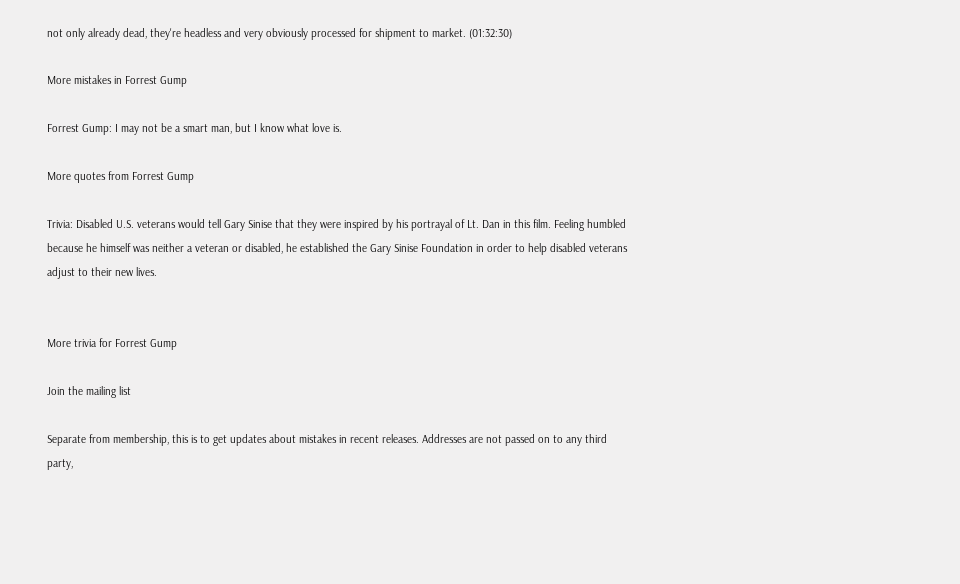not only already dead, they're headless and very obviously processed for shipment to market. (01:32:30)

More mistakes in Forrest Gump

Forrest Gump: I may not be a smart man, but I know what love is.

More quotes from Forrest Gump

Trivia: Disabled U.S. veterans would tell Gary Sinise that they were inspired by his portrayal of Lt. Dan in this film. Feeling humbled because he himself was neither a veteran or disabled, he established the Gary Sinise Foundation in order to help disabled veterans adjust to their new lives.


More trivia for Forrest Gump

Join the mailing list

Separate from membership, this is to get updates about mistakes in recent releases. Addresses are not passed on to any third party,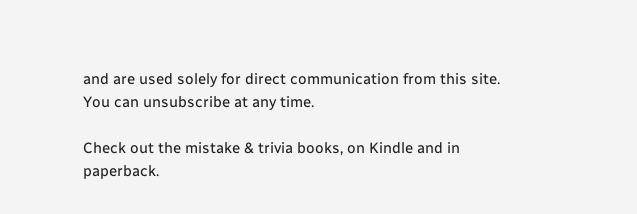and are used solely for direct communication from this site. You can unsubscribe at any time.

Check out the mistake & trivia books, on Kindle and in paperback.